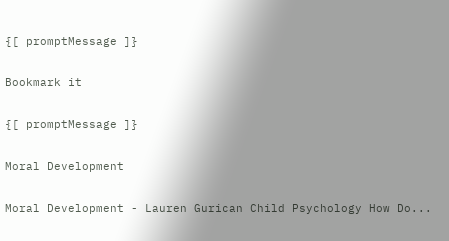{[ promptMessage ]}

Bookmark it

{[ promptMessage ]}

Moral Development

Moral Development - Lauren Gurican Child Psychology How Do...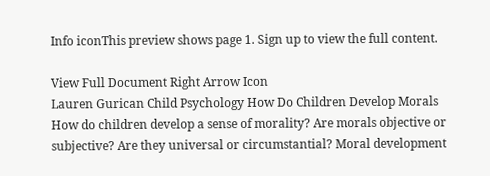Info iconThis preview shows page 1. Sign up to view the full content.

View Full Document Right Arrow Icon
Lauren Gurican Child Psychology How Do Children Develop Morals How do children develop a sense of morality? Are morals objective or subjective? Are they universal or circumstantial? Moral development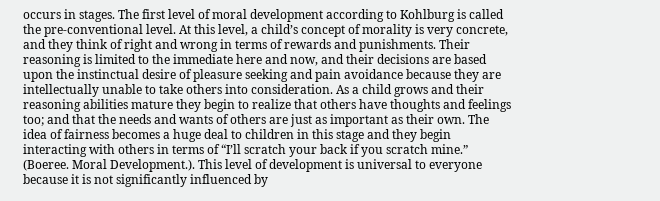occurs in stages. The first level of moral development according to Kohlburg is called the pre-conventional level. At this level, a child’s concept of morality is very concrete, and they think of right and wrong in terms of rewards and punishments. Their reasoning is limited to the immediate here and now, and their decisions are based upon the instinctual desire of pleasure seeking and pain avoidance because they are intellectually unable to take others into consideration. As a child grows and their reasoning abilities mature they begin to realize that others have thoughts and feelings too; and that the needs and wants of others are just as important as their own. The idea of fairness becomes a huge deal to children in this stage and they begin interacting with others in terms of “I’ll scratch your back if you scratch mine.” (Boeree. Moral Development.). This level of development is universal to everyone because it is not significantly influenced by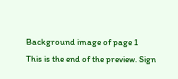Background image of page 1
This is the end of the preview. Sign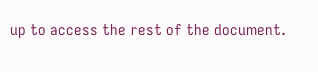up to access the rest of the document.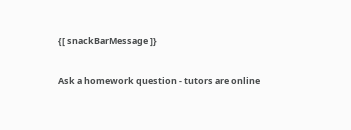{[ snackBarMessage ]}

Ask a homework question - tutors are online